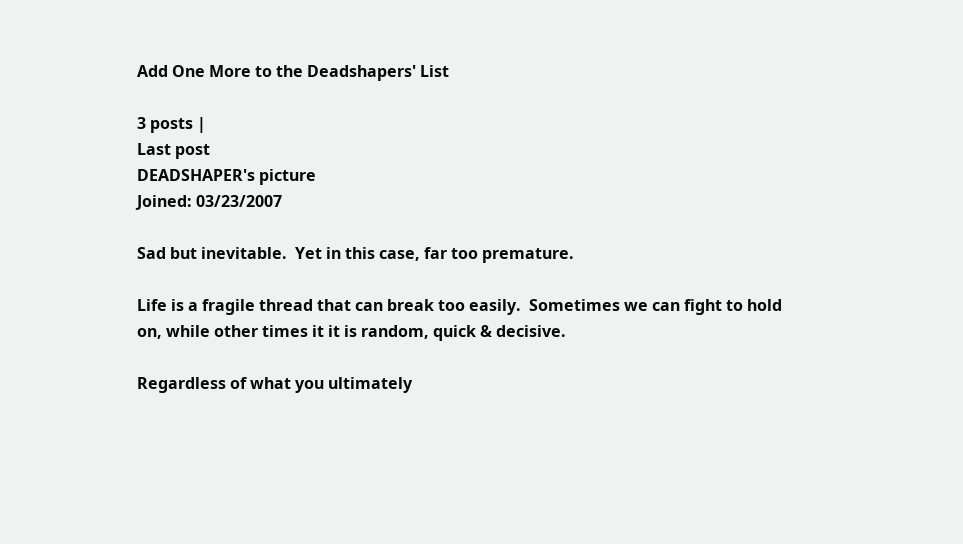Add One More to the Deadshapers' List

3 posts |
Last post
DEADSHAPER's picture
Joined: 03/23/2007

Sad but inevitable.  Yet in this case, far too premature.

Life is a fragile thread that can break too easily.  Sometimes we can fight to hold on, while other times it it is random, quick & decisive.

Regardless of what you ultimately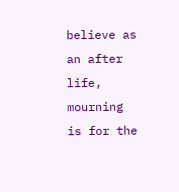believe as an after life, mourning is for the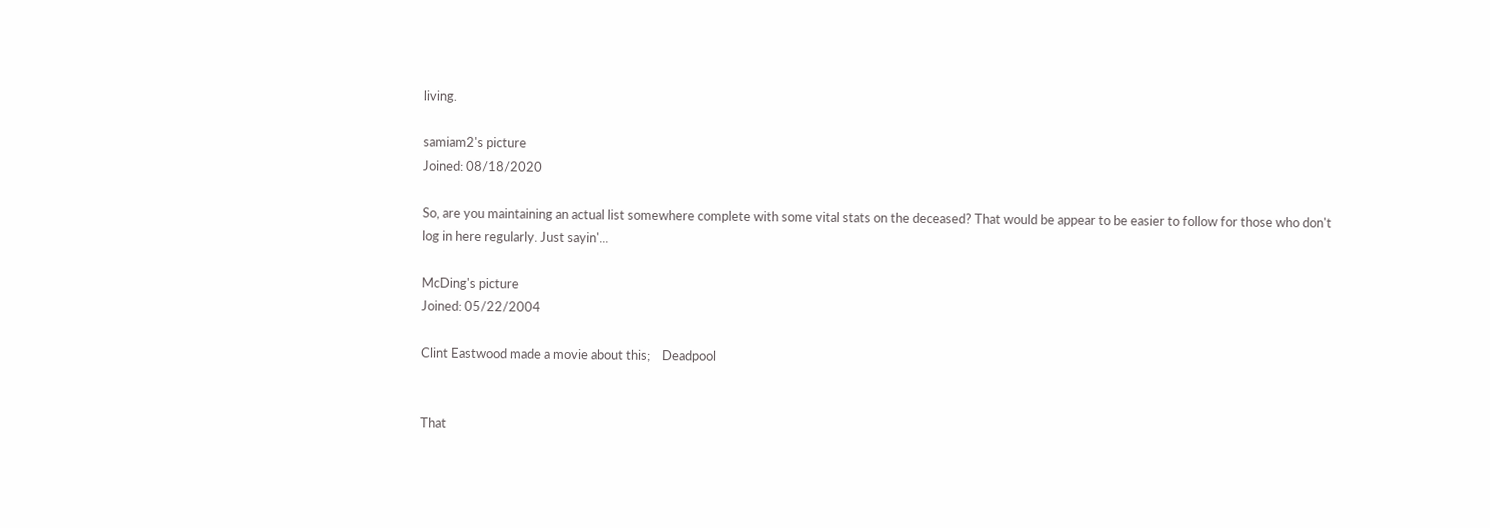living.

samiam2's picture
Joined: 08/18/2020

So, are you maintaining an actual list somewhere complete with some vital stats on the deceased? That would be appear to be easier to follow for those who don't log in here regularly. Just sayin'...

McDing's picture
Joined: 05/22/2004

Clint Eastwood made a movie about this;    Deadpool


That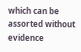which can be assorted without evidence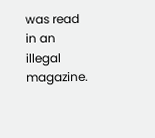was read in an illegal magazine.